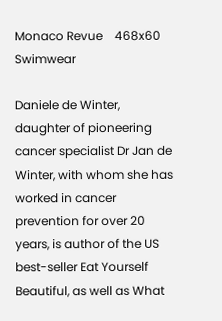Monaco Revue    468x60 Swimwear

Daniele de Winter, daughter of pioneering cancer specialist Dr Jan de Winter, with whom she has worked in cancer prevention for over 20 years, is author of the US best-seller Eat Yourself Beautiful, as well as What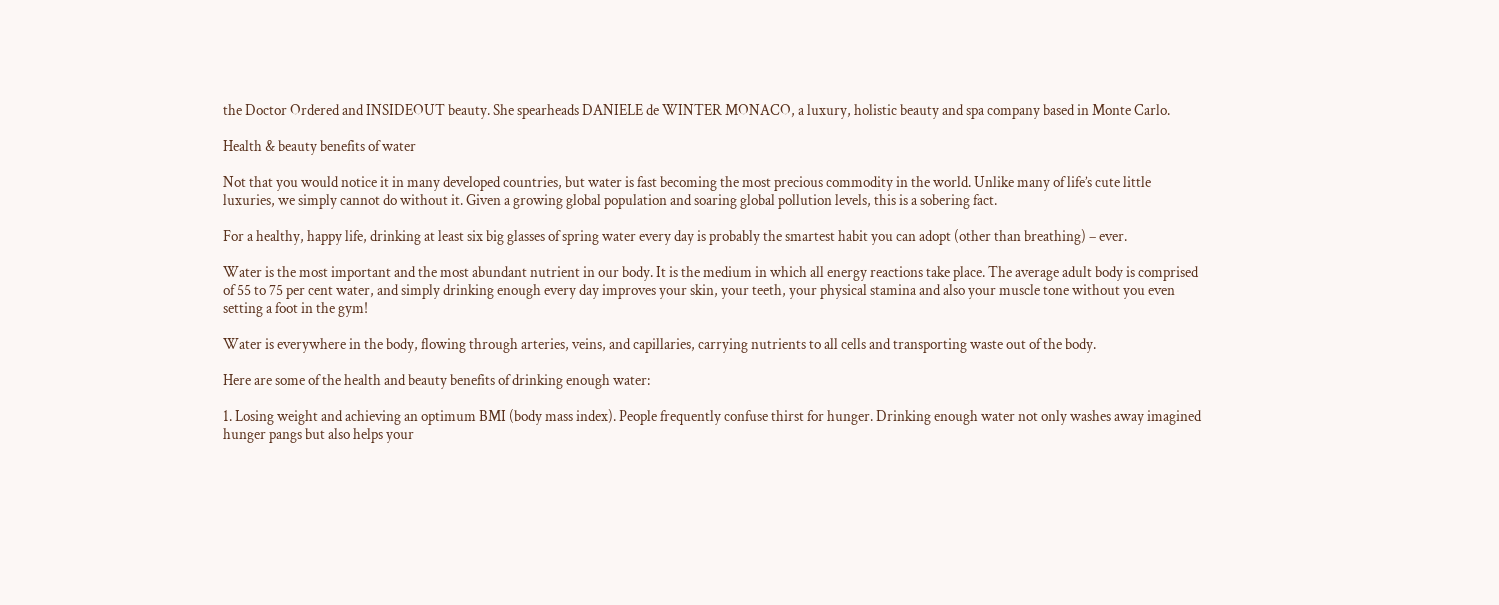the Doctor Ordered and INSIDEOUT beauty. She spearheads DANIELE de WINTER MONACO, a luxury, holistic beauty and spa company based in Monte Carlo.

Health & beauty benefits of water

Not that you would notice it in many developed countries, but water is fast becoming the most precious commodity in the world. Unlike many of life’s cute little luxuries, we simply cannot do without it. Given a growing global population and soaring global pollution levels, this is a sobering fact.

For a healthy, happy life, drinking at least six big glasses of spring water every day is probably the smartest habit you can adopt (other than breathing) – ever.

Water is the most important and the most abundant nutrient in our body. It is the medium in which all energy reactions take place. The average adult body is comprised of 55 to 75 per cent water, and simply drinking enough every day improves your skin, your teeth, your physical stamina and also your muscle tone without you even setting a foot in the gym!

Water is everywhere in the body, flowing through arteries, veins, and capillaries, carrying nutrients to all cells and transporting waste out of the body.

Here are some of the health and beauty benefits of drinking enough water:

1. Losing weight and achieving an optimum BMI (body mass index). People frequently confuse thirst for hunger. Drinking enough water not only washes away imagined hunger pangs but also helps your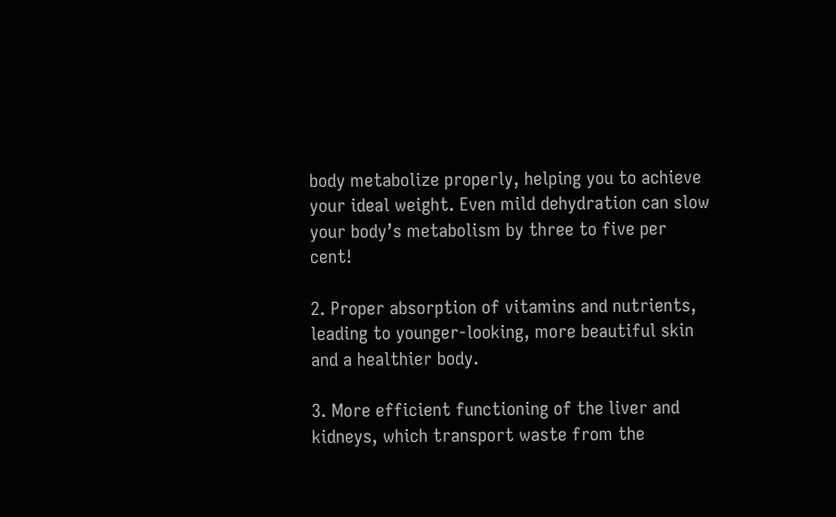body metabolize properly, helping you to achieve your ideal weight. Even mild dehydration can slow your body’s metabolism by three to five per cent!

2. Proper absorption of vitamins and nutrients, leading to younger-looking, more beautiful skin and a healthier body.

3. More efficient functioning of the liver and kidneys, which transport waste from the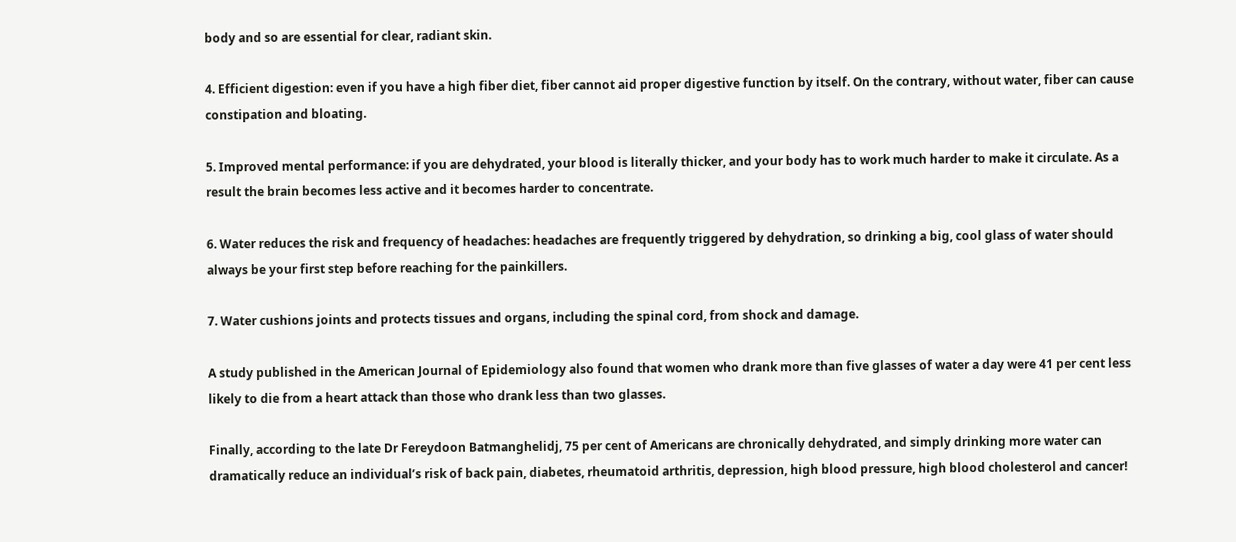body and so are essential for clear, radiant skin.

4. Efficient digestion: even if you have a high fiber diet, fiber cannot aid proper digestive function by itself. On the contrary, without water, fiber can cause constipation and bloating.

5. Improved mental performance: if you are dehydrated, your blood is literally thicker, and your body has to work much harder to make it circulate. As a result the brain becomes less active and it becomes harder to concentrate.

6. Water reduces the risk and frequency of headaches: headaches are frequently triggered by dehydration, so drinking a big, cool glass of water should always be your first step before reaching for the painkillers.

7. Water cushions joints and protects tissues and organs, including the spinal cord, from shock and damage.

A study published in the American Journal of Epidemiology also found that women who drank more than five glasses of water a day were 41 per cent less likely to die from a heart attack than those who drank less than two glasses.

Finally, according to the late Dr Fereydoon Batmanghelidj, 75 per cent of Americans are chronically dehydrated, and simply drinking more water can dramatically reduce an individual’s risk of back pain, diabetes, rheumatoid arthritis, depression, high blood pressure, high blood cholesterol and cancer!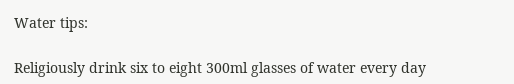Water tips:

Religiously drink six to eight 300ml glasses of water every day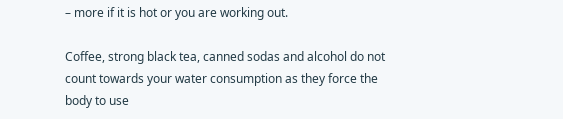– more if it is hot or you are working out.

Coffee, strong black tea, canned sodas and alcohol do not count towards your water consumption as they force the body to use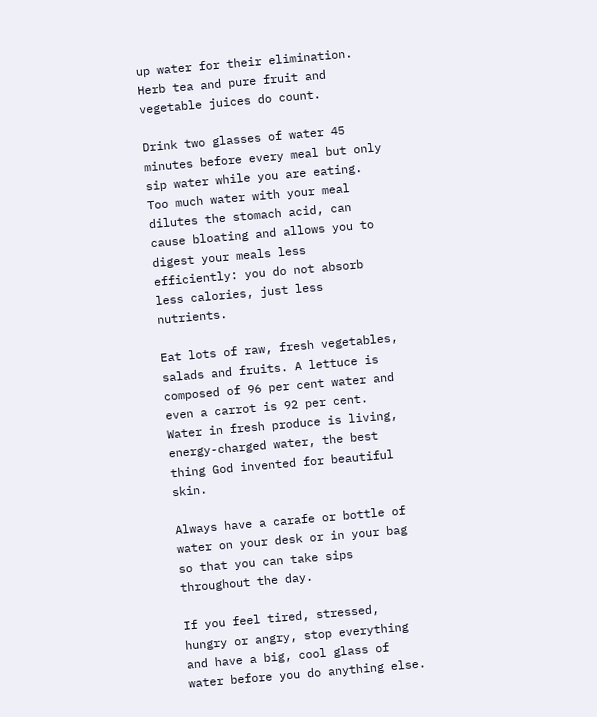up water for their elimination. Herb tea and pure fruit and vegetable juices do count.

Drink two glasses of water 45 minutes before every meal but only sip water while you are eating. Too much water with your meal dilutes the stomach acid, can cause bloating and allows you to digest your meals less efficiently: you do not absorb less calories, just less nutrients.

Eat lots of raw, fresh vegetables, salads and fruits. A lettuce is composed of 96 per cent water and even a carrot is 92 per cent. Water in fresh produce is living, energy-charged water, the best thing God invented for beautiful skin.

Always have a carafe or bottle of water on your desk or in your bag so that you can take sips throughout the day.

If you feel tired, stressed, hungry or angry, stop everything and have a big, cool glass of water before you do anything else.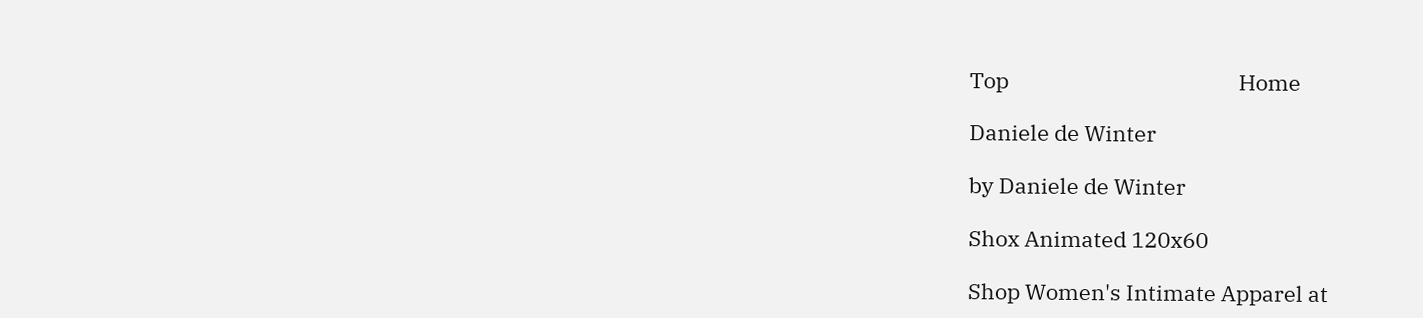Top                                              Home

Daniele de Winter

by Daniele de Winter

Shox Animated 120x60

Shop Women's Intimate Apparel at